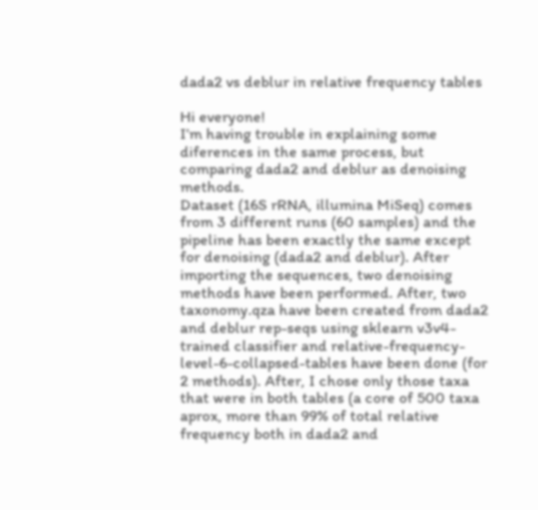dada2 vs deblur in relative frequency tables

Hi everyone!
I’m having trouble in explaining some diferences in the same process, but comparing dada2 and deblur as denoising methods.
Dataset (16S rRNA, illumina MiSeq) comes from 3 different runs (60 samples) and the pipeline has been exactly the same except for denoising (dada2 and deblur). After importing the sequences, two denoising methods have been performed. After, two taxonomy.qza have been created from dada2 and deblur rep-seqs using sklearn v3v4-trained classifier and relative-frequency-level-6-collapsed-tables have been done (for 2 methods). After, I chose only those taxa that were in both tables (a core of 500 taxa aprox, more than 99% of total relative frequency both in dada2 and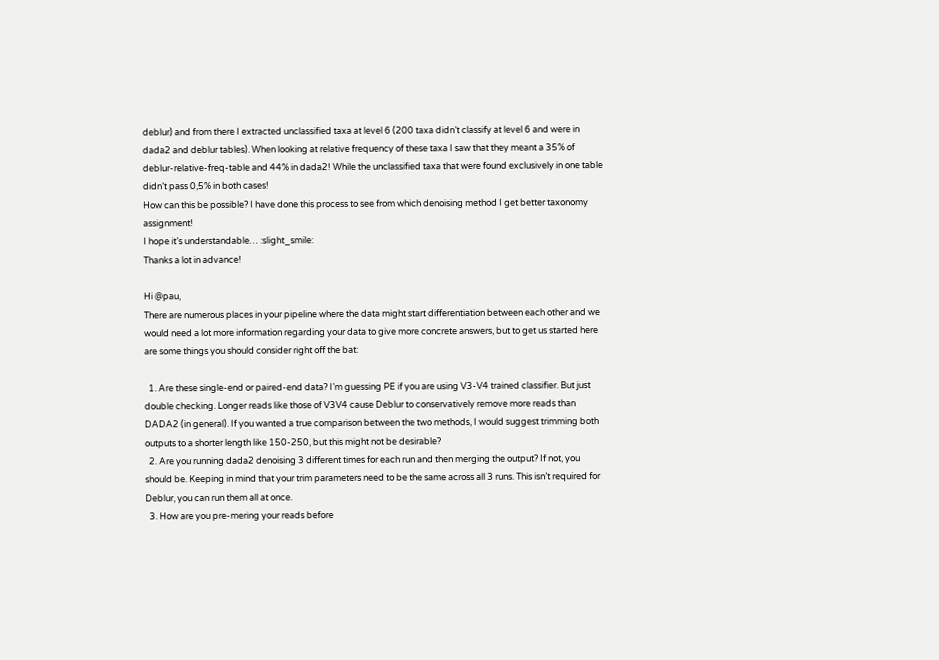deblur) and from there I extracted unclassified taxa at level 6 (200 taxa didn’t classify at level 6 and were in dada2 and deblur tables). When looking at relative frequency of these taxa I saw that they meant a 35% of deblur-relative-freq-table and 44% in dada2! While the unclassified taxa that were found exclusively in one table didn’t pass 0,5% in both cases!
How can this be possible? I have done this process to see from which denoising method I get better taxonomy assignment!
I hope it’s understandable… :slight_smile:
Thanks a lot in advance!

Hi @pau,
There are numerous places in your pipeline where the data might start differentiation between each other and we would need a lot more information regarding your data to give more concrete answers, but to get us started here are some things you should consider right off the bat:

  1. Are these single-end or paired-end data? I’m guessing PE if you are using V3-V4 trained classifier. But just double checking. Longer reads like those of V3V4 cause Deblur to conservatively remove more reads than DADA2 (in general). If you wanted a true comparison between the two methods, I would suggest trimming both outputs to a shorter length like 150-250, but this might not be desirable?
  2. Are you running dada2 denoising 3 different times for each run and then merging the output? If not, you should be. Keeping in mind that your trim parameters need to be the same across all 3 runs. This isn’t required for Deblur, you can run them all at once.
  3. How are you pre-mering your reads before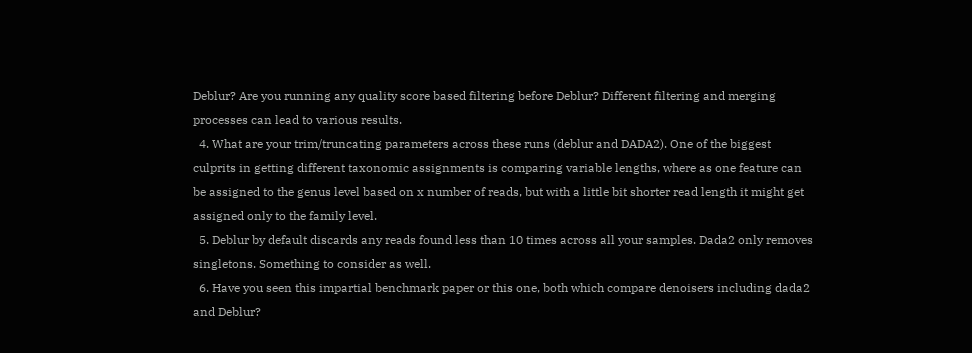Deblur? Are you running any quality score based filtering before Deblur? Different filtering and merging processes can lead to various results.
  4. What are your trim/truncating parameters across these runs (deblur and DADA2). One of the biggest culprits in getting different taxonomic assignments is comparing variable lengths, where as one feature can be assigned to the genus level based on x number of reads, but with a little bit shorter read length it might get assigned only to the family level.
  5. Deblur by default discards any reads found less than 10 times across all your samples. Dada2 only removes singletons. Something to consider as well.
  6. Have you seen this impartial benchmark paper or this one, both which compare denoisers including dada2 and Deblur?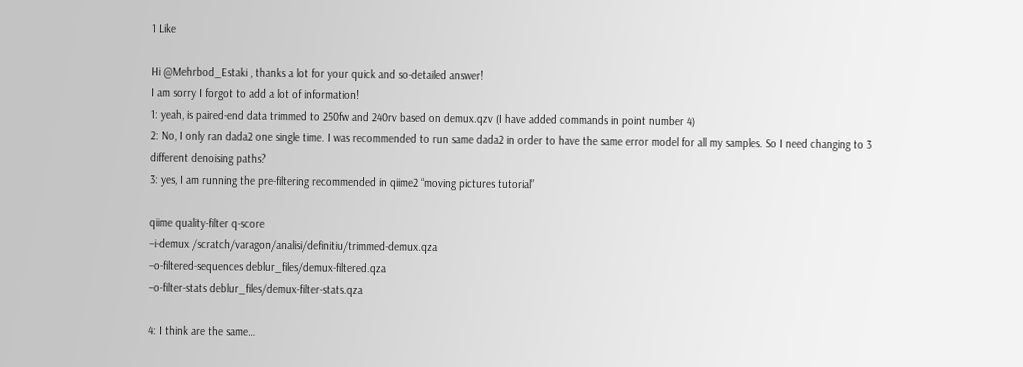1 Like

Hi @Mehrbod_Estaki , thanks a lot for your quick and so-detailed answer!
I am sorry I forgot to add a lot of information!
1: yeah, is paired-end data trimmed to 250fw and 240rv based on demux.qzv (I have added commands in point number 4)
2: No, I only ran dada2 one single time. I was recommended to run same dada2 in order to have the same error model for all my samples. So I need changing to 3 different denoising paths?
3: yes, I am running the pre-filtering recommended in qiime2 “moving pictures tutorial”

qiime quality-filter q-score
–i-demux /scratch/varagon/analisi/definitiu/trimmed-demux.qza
–o-filtered-sequences deblur_files/demux-filtered.qza
–o-filter-stats deblur_files/demux-filter-stats.qza

4: I think are the same…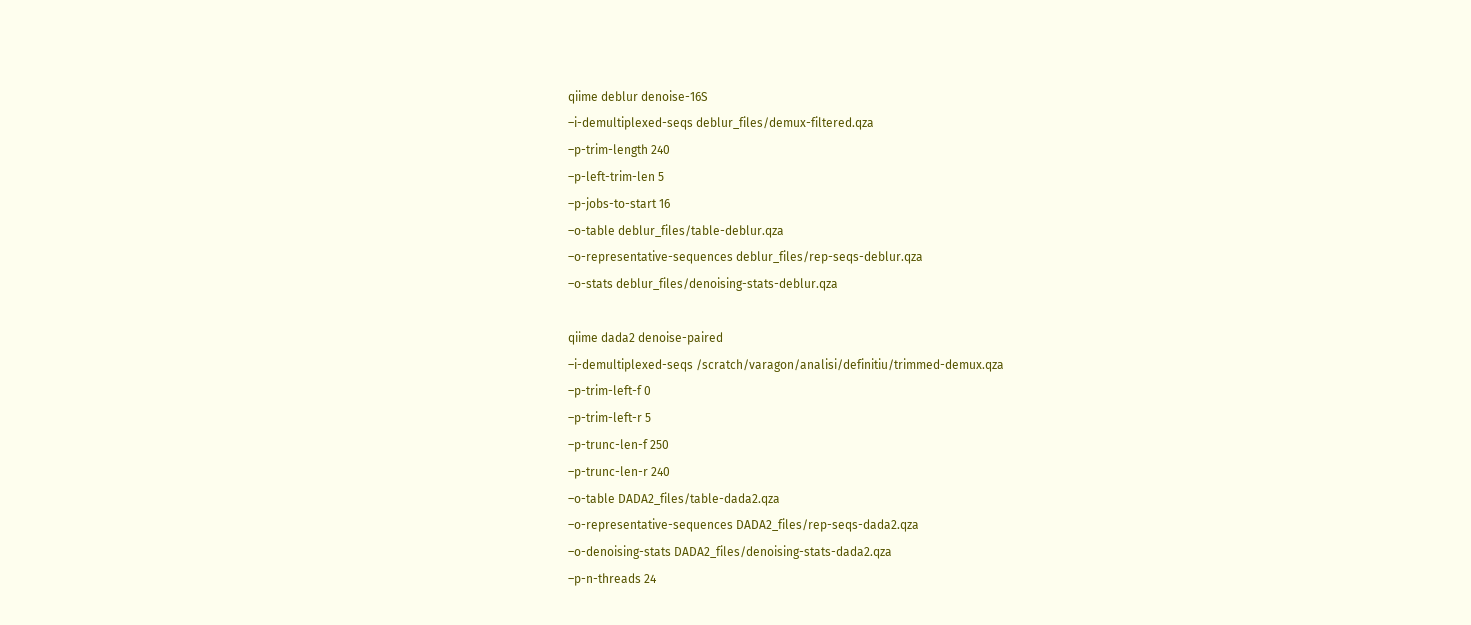qiime deblur denoise-16S
–i-demultiplexed-seqs deblur_files/demux-filtered.qza
–p-trim-length 240
–p-left-trim-len 5
–p-jobs-to-start 16
–o-table deblur_files/table-deblur.qza
–o-representative-sequences deblur_files/rep-seqs-deblur.qza
–o-stats deblur_files/denoising-stats-deblur.qza

qiime dada2 denoise-paired
–i-demultiplexed-seqs /scratch/varagon/analisi/definitiu/trimmed-demux.qza
–p-trim-left-f 0
–p-trim-left-r 5
–p-trunc-len-f 250
–p-trunc-len-r 240
–o-table DADA2_files/table-dada2.qza
–o-representative-sequences DADA2_files/rep-seqs-dada2.qza
–o-denoising-stats DADA2_files/denoising-stats-dada2.qza
–p-n-threads 24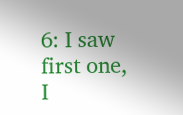6: I saw first one, I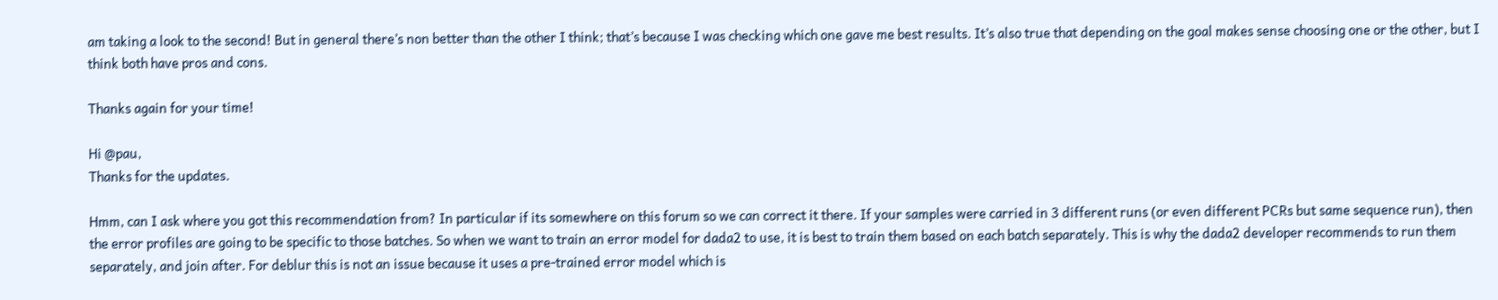am taking a look to the second! But in general there’s non better than the other I think; that’s because I was checking which one gave me best results. It’s also true that depending on the goal makes sense choosing one or the other, but I think both have pros and cons.

Thanks again for your time!

Hi @pau,
Thanks for the updates.

Hmm, can I ask where you got this recommendation from? In particular if its somewhere on this forum so we can correct it there. If your samples were carried in 3 different runs (or even different PCRs but same sequence run), then the error profiles are going to be specific to those batches. So when we want to train an error model for dada2 to use, it is best to train them based on each batch separately. This is why the dada2 developer recommends to run them separately, and join after. For deblur this is not an issue because it uses a pre-trained error model which is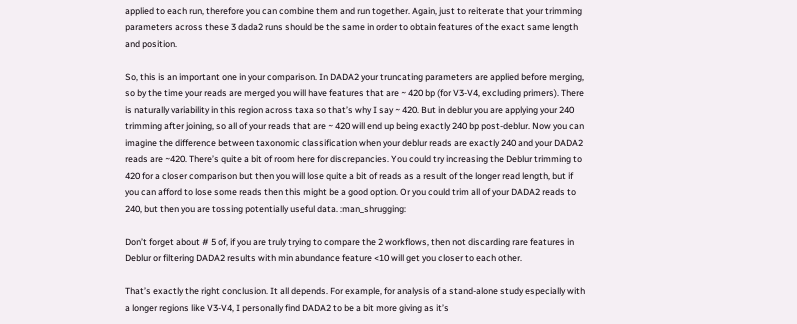applied to each run, therefore you can combine them and run together. Again, just to reiterate that your trimming parameters across these 3 dada2 runs should be the same in order to obtain features of the exact same length and position.

So, this is an important one in your comparison. In DADA2 your truncating parameters are applied before merging, so by the time your reads are merged you will have features that are ~ 420 bp (for V3-V4, excluding primers). There is naturally variability in this region across taxa so that’s why I say ~ 420. But in deblur you are applying your 240 trimming after joining, so all of your reads that are ~ 420 will end up being exactly 240 bp post-deblur. Now you can imagine the difference between taxonomic classification when your deblur reads are exactly 240 and your DADA2 reads are ~420. There’s quite a bit of room here for discrepancies. You could try increasing the Deblur trimming to 420 for a closer comparison but then you will lose quite a bit of reads as a result of the longer read length, but if you can afford to lose some reads then this might be a good option. Or you could trim all of your DADA2 reads to 240, but then you are tossing potentially useful data. :man_shrugging:

Don’t forget about # 5 of, if you are truly trying to compare the 2 workflows, then not discarding rare features in Deblur or filtering DADA2 results with min abundance feature <10 will get you closer to each other.

That’s exactly the right conclusion. It all depends. For example, for analysis of a stand-alone study especially with a longer regions like V3-V4, I personally find DADA2 to be a bit more giving as it’s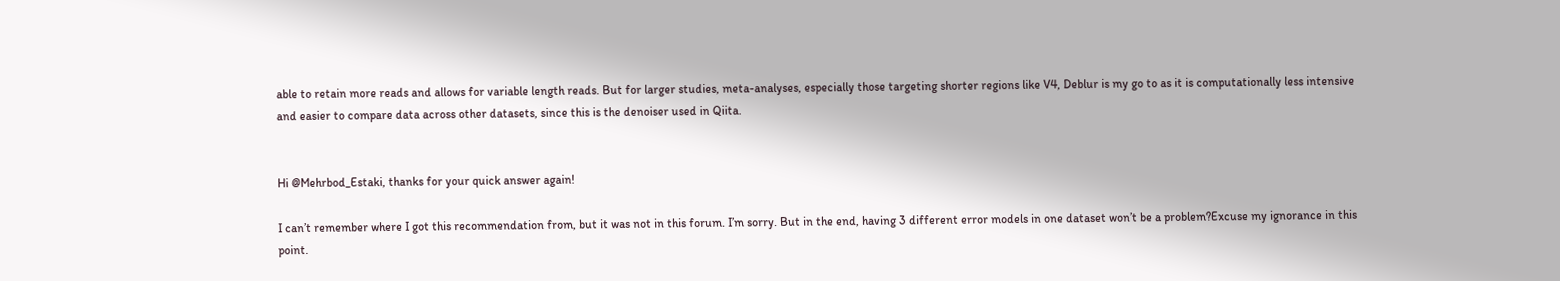able to retain more reads and allows for variable length reads. But for larger studies, meta-analyses, especially those targeting shorter regions like V4, Deblur is my go to as it is computationally less intensive and easier to compare data across other datasets, since this is the denoiser used in Qiita.


Hi @Mehrbod_Estaki, thanks for your quick answer again!

I can’t remember where I got this recommendation from, but it was not in this forum. I’m sorry. But in the end, having 3 different error models in one dataset won’t be a problem?Excuse my ignorance in this point.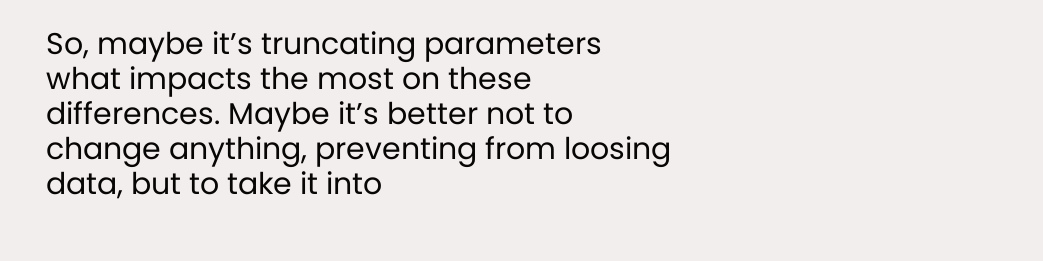So, maybe it’s truncating parameters what impacts the most on these differences. Maybe it’s better not to change anything, preventing from loosing data, but to take it into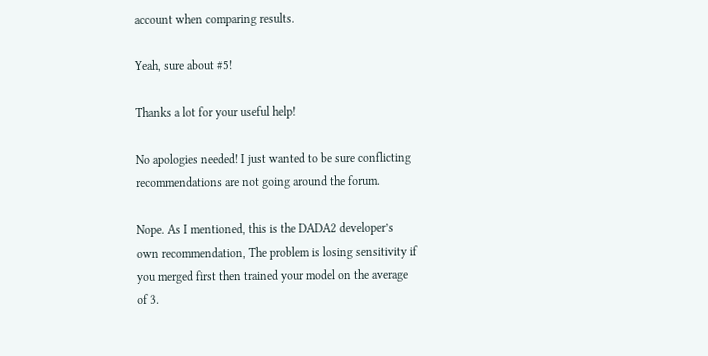account when comparing results.

Yeah, sure about #5!

Thanks a lot for your useful help!

No apologies needed! I just wanted to be sure conflicting recommendations are not going around the forum.

Nope. As I mentioned, this is the DADA2 developer’s own recommendation, The problem is losing sensitivity if you merged first then trained your model on the average of 3.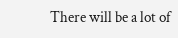There will be a lot of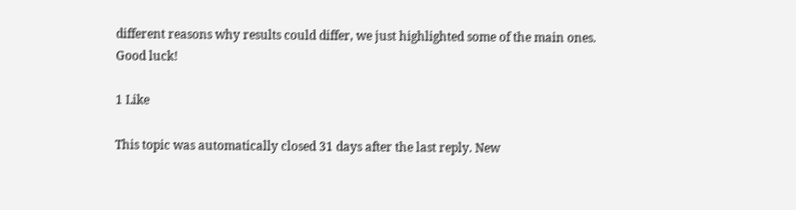different reasons why results could differ, we just highlighted some of the main ones.
Good luck!

1 Like

This topic was automatically closed 31 days after the last reply. New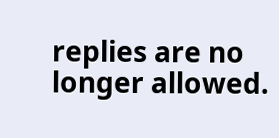replies are no longer allowed.